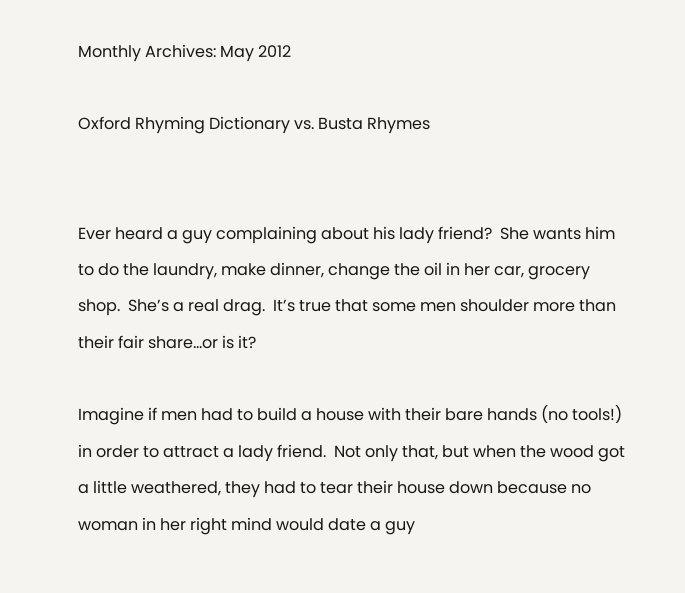Monthly Archives: May 2012

Oxford Rhyming Dictionary vs. Busta Rhymes


Ever heard a guy complaining about his lady friend?  She wants him to do the laundry, make dinner, change the oil in her car, grocery shop.  She’s a real drag.  It’s true that some men shoulder more than their fair share…or is it?

Imagine if men had to build a house with their bare hands (no tools!) in order to attract a lady friend.  Not only that, but when the wood got a little weathered, they had to tear their house down because no woman in her right mind would date a guy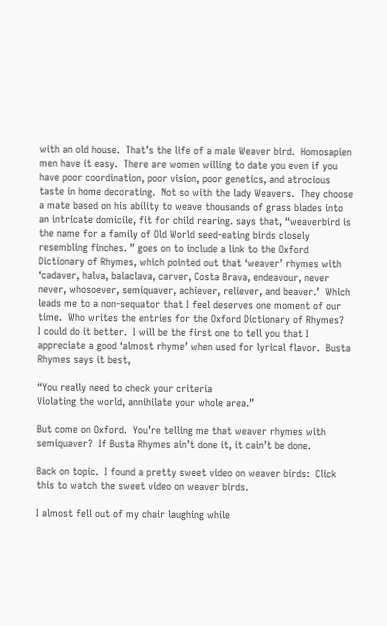with an old house.  That’s the life of a male Weaver bird.  Homosapien men have it easy.  There are women willing to date you even if you have poor coordination, poor vision, poor genetics, and atrocious taste in home decorating.  Not so with the lady Weavers.  They choose a mate based on his ability to weave thousands of grass blades into an intricate domicile, fit for child rearing. says that, “weaverbird is the name for a family of Old World seed-eating birds closely resembling finches. ” goes on to include a link to the Oxford Dictionary of Rhymes, which pointed out that ‘weaver’ rhymes with ‘cadaver, halva, balaclava, carver, Costa Brava, endeavour, never never, whosoever, semiquaver, achiever, reliever, and beaver.’  Which leads me to a non-sequator that I feel deserves one moment of our time.  Who writes the entries for the Oxford Dictionary of Rhymes?  I could do it better.  I will be the first one to tell you that I appreciate a good ‘almost rhyme’ when used for lyrical flavor.  Busta Rhymes says it best,

“You really need to check your criteria
Violating the world, annihilate your whole area.”

But come on Oxford.  You’re telling me that weaver rhymes with semiquaver?  If Busta Rhymes ain’t done it, it cain’t be done.

Back on topic.  I found a pretty sweet video on weaver birds:  Click this to watch the sweet video on weaver birds.

I almost fell out of my chair laughing while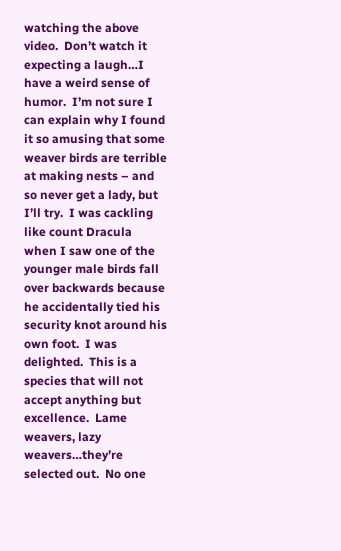watching the above video.  Don’t watch it expecting a laugh…I have a weird sense of humor.  I’m not sure I can explain why I found it so amusing that some weaver birds are terrible at making nests – and so never get a lady, but I’ll try.  I was cackling like count Dracula when I saw one of the younger male birds fall over backwards because he accidentally tied his security knot around his own foot.  I was delighted.  This is a species that will not accept anything but excellence.  Lame weavers, lazy weavers…they’re selected out.  No one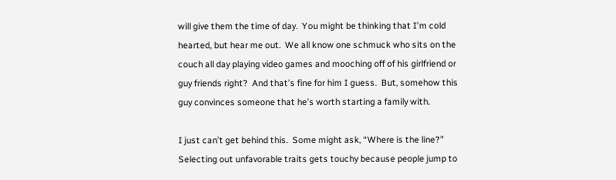will give them the time of day.  You might be thinking that I’m cold hearted, but hear me out.  We all know one schmuck who sits on the couch all day playing video games and mooching off of his girlfriend or guy friends right?  And that’s fine for him I guess.  But, somehow this guy convinces someone that he’s worth starting a family with.

I just can’t get behind this.  Some might ask, “Where is the line?”   Selecting out unfavorable traits gets touchy because people jump to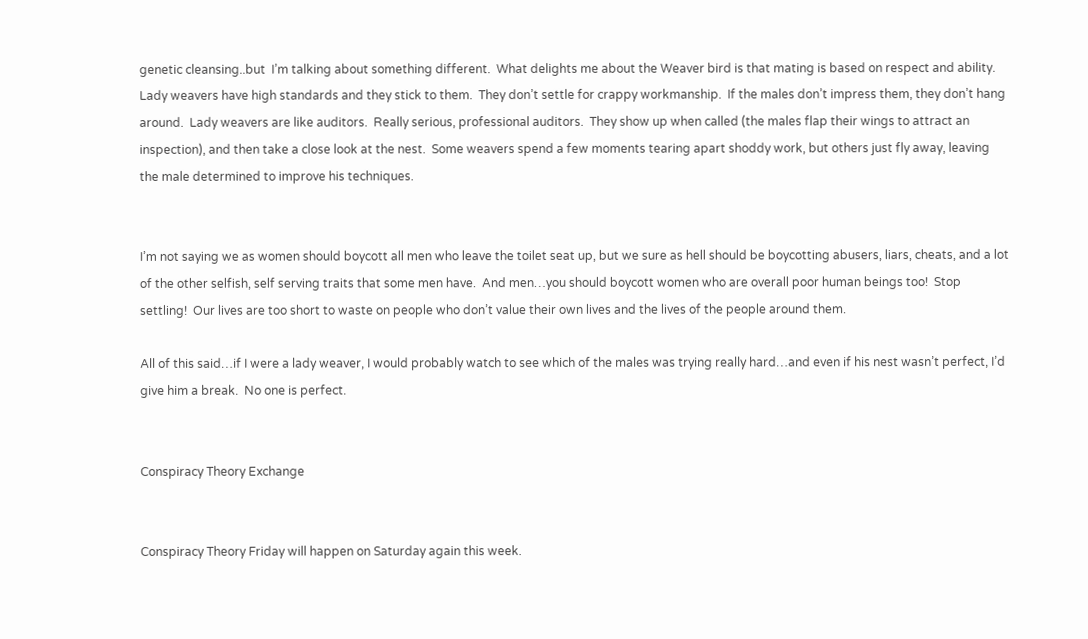genetic cleansing..but  I’m talking about something different.  What delights me about the Weaver bird is that mating is based on respect and ability.  Lady weavers have high standards and they stick to them.  They don’t settle for crappy workmanship.  If the males don’t impress them, they don’t hang around.  Lady weavers are like auditors.  Really serious, professional auditors.  They show up when called (the males flap their wings to attract an inspection), and then take a close look at the nest.  Some weavers spend a few moments tearing apart shoddy work, but others just fly away, leaving the male determined to improve his techniques.


I’m not saying we as women should boycott all men who leave the toilet seat up, but we sure as hell should be boycotting abusers, liars, cheats, and a lot of the other selfish, self serving traits that some men have.  And men…you should boycott women who are overall poor human beings too!  Stop settling!  Our lives are too short to waste on people who don’t value their own lives and the lives of the people around them.

All of this said…if I were a lady weaver, I would probably watch to see which of the males was trying really hard…and even if his nest wasn’t perfect, I’d give him a break.  No one is perfect.


Conspiracy Theory Exchange


Conspiracy Theory Friday will happen on Saturday again this week.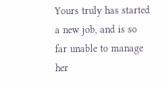Yours truly has started a new job, and is so far unable to manage her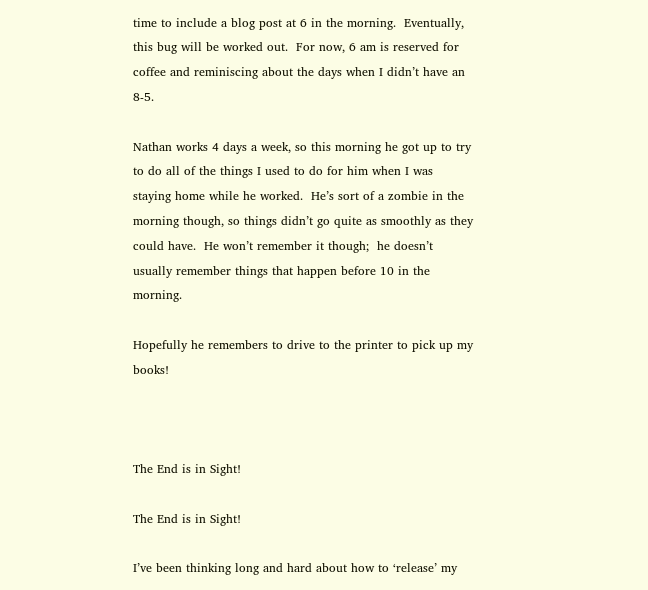time to include a blog post at 6 in the morning.  Eventually, this bug will be worked out.  For now, 6 am is reserved for coffee and reminiscing about the days when I didn’t have an 8-5.

Nathan works 4 days a week, so this morning he got up to try to do all of the things I used to do for him when I was staying home while he worked.  He’s sort of a zombie in the morning though, so things didn’t go quite as smoothly as they could have.  He won’t remember it though;  he doesn’t usually remember things that happen before 10 in the morning.

Hopefully he remembers to drive to the printer to pick up my books!



The End is in Sight!

The End is in Sight!

I’ve been thinking long and hard about how to ‘release’ my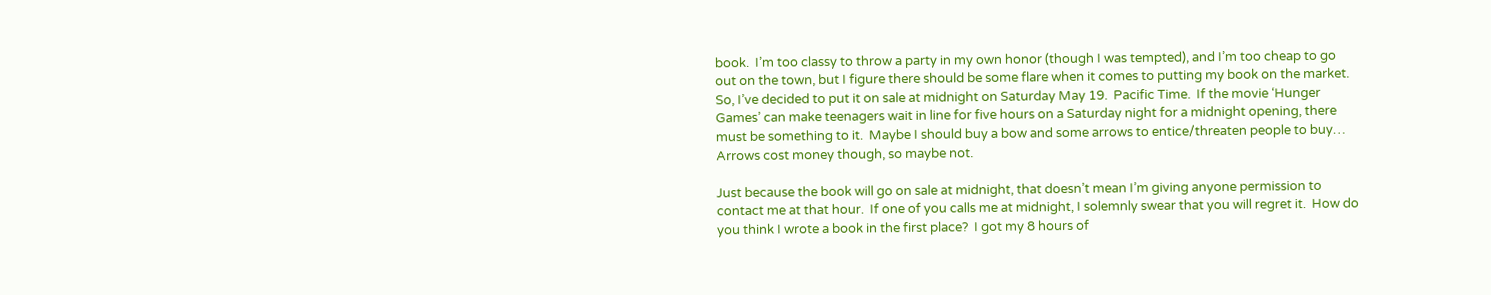book.  I’m too classy to throw a party in my own honor (though I was tempted), and I’m too cheap to go out on the town, but I figure there should be some flare when it comes to putting my book on the market.  So, I’ve decided to put it on sale at midnight on Saturday May 19.  Pacific Time.  If the movie ‘Hunger Games’ can make teenagers wait in line for five hours on a Saturday night for a midnight opening, there must be something to it.  Maybe I should buy a bow and some arrows to entice/threaten people to buy…  Arrows cost money though, so maybe not.

Just because the book will go on sale at midnight, that doesn’t mean I’m giving anyone permission to contact me at that hour.  If one of you calls me at midnight, I solemnly swear that you will regret it.  How do you think I wrote a book in the first place?  I got my 8 hours of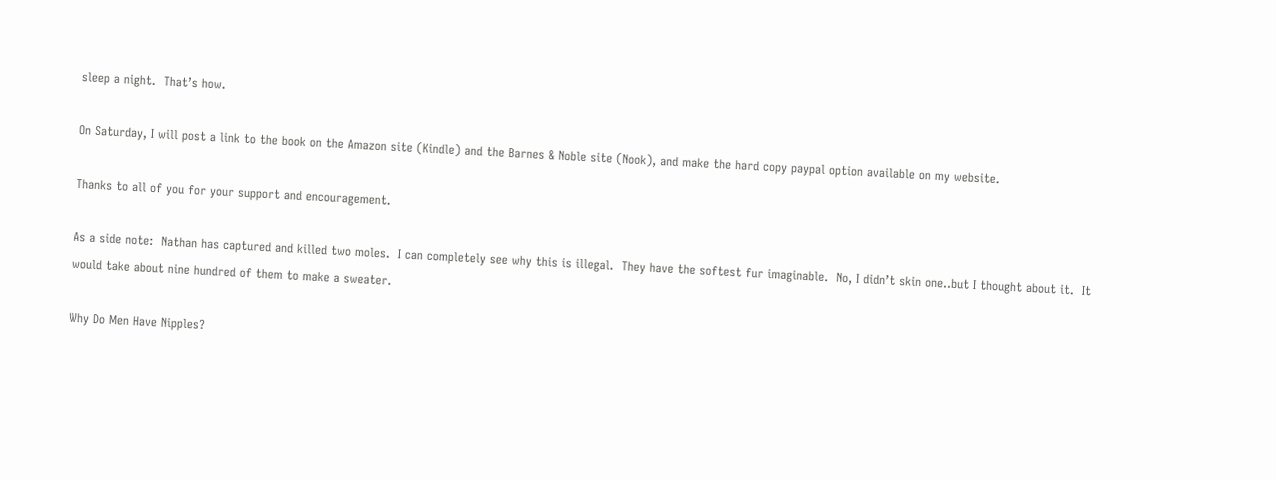sleep a night.  That’s how.

On Saturday, I will post a link to the book on the Amazon site (Kindle) and the Barnes & Noble site (Nook), and make the hard copy paypal option available on my website.

Thanks to all of you for your support and encouragement.

As a side note:  Nathan has captured and killed two moles.  I can completely see why this is illegal.  They have the softest fur imaginable.  No, I didn’t skin one..but I thought about it.  It would take about nine hundred of them to make a sweater.

Why Do Men Have Nipples?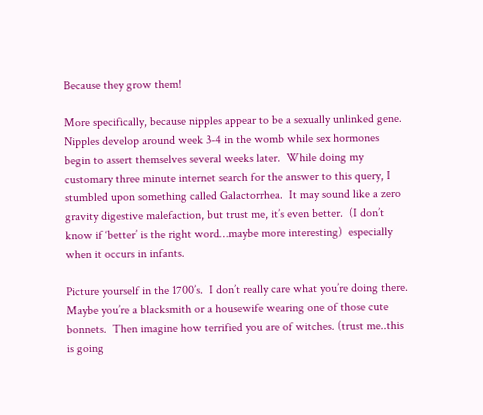Because they grow them!

More specifically, because nipples appear to be a sexually unlinked gene. Nipples develop around week 3-4 in the womb while sex hormones begin to assert themselves several weeks later.  While doing my customary three minute internet search for the answer to this query, I stumbled upon something called Galactorrhea.  It may sound like a zero gravity digestive malefaction, but trust me, it’s even better.  (I don’t know if ‘better’ is the right word…maybe more interesting)  especially when it occurs in infants.

Picture yourself in the 1700’s.  I don’t really care what you’re doing there.  Maybe you’re a blacksmith or a housewife wearing one of those cute bonnets.  Then imagine how terrified you are of witches. (trust me..this is going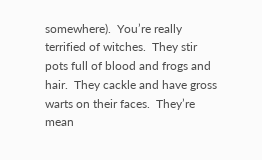somewhere).  You’re really terrified of witches.  They stir pots full of blood and frogs and hair.  They cackle and have gross warts on their faces.  They’re mean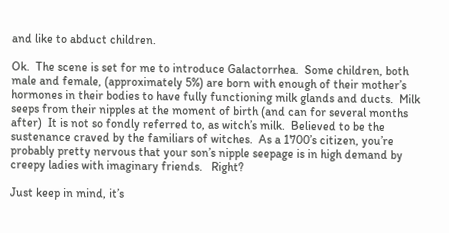and like to abduct children.

Ok.  The scene is set for me to introduce Galactorrhea.  Some children, both male and female, (approximately 5%) are born with enough of their mother’s hormones in their bodies to have fully functioning milk glands and ducts.  Milk seeps from their nipples at the moment of birth (and can for several months after)  It is not so fondly referred to, as witch’s milk.  Believed to be the sustenance craved by the familiars of witches.  As a 1700’s citizen, you’re probably pretty nervous that your son’s nipple seepage is in high demand by creepy ladies with imaginary friends.   Right?

Just keep in mind, it’s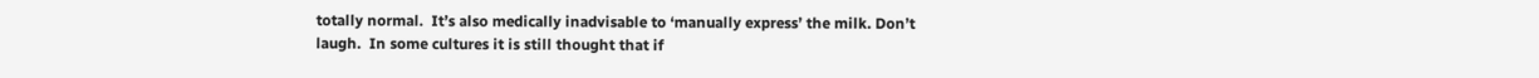totally normal.  It’s also medically inadvisable to ‘manually express’ the milk. Don’t laugh.  In some cultures it is still thought that if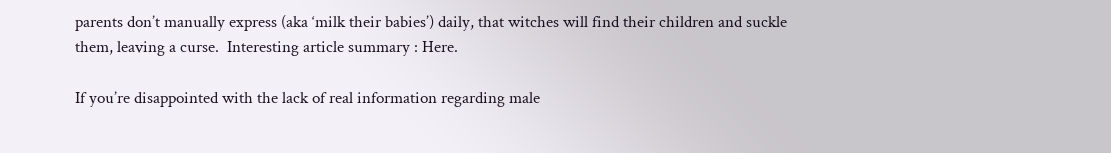parents don’t manually express (aka ‘milk their babies’) daily, that witches will find their children and suckle them, leaving a curse.  Interesting article summary : Here.

If you’re disappointed with the lack of real information regarding male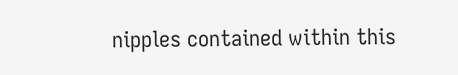nipples contained within this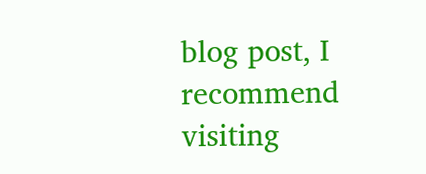blog post, I recommend visiting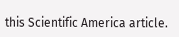this Scientific America article.